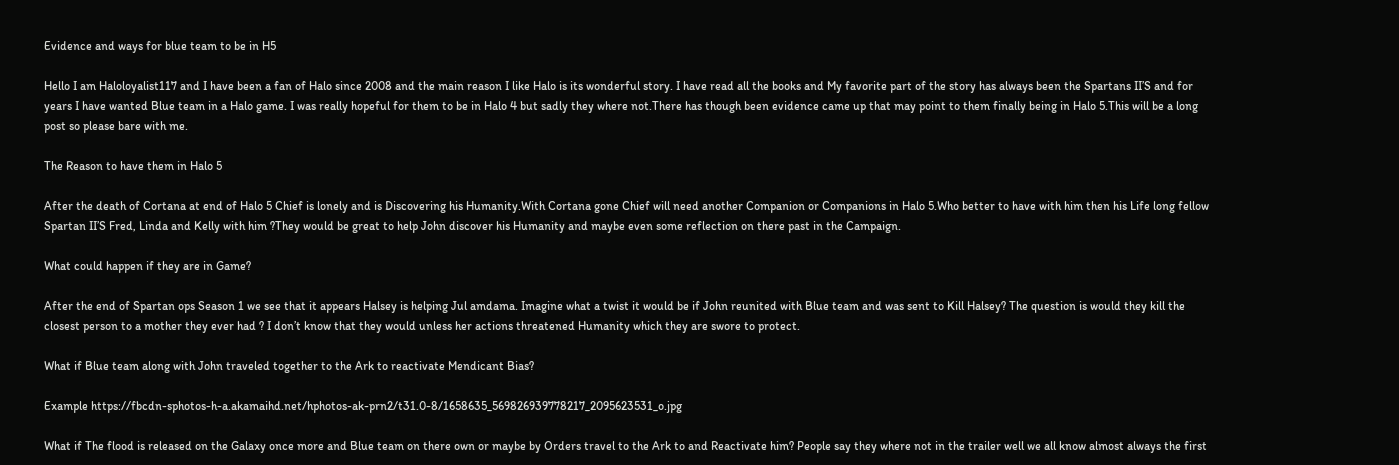Evidence and ways for blue team to be in H5

Hello I am Haloloyalist117 and I have been a fan of Halo since 2008 and the main reason I like Halo is its wonderful story. I have read all the books and My favorite part of the story has always been the Spartans II’S and for years I have wanted Blue team in a Halo game. I was really hopeful for them to be in Halo 4 but sadly they where not.There has though been evidence came up that may point to them finally being in Halo 5.This will be a long post so please bare with me.

The Reason to have them in Halo 5

After the death of Cortana at end of Halo 5 Chief is lonely and is Discovering his Humanity.With Cortana gone Chief will need another Companion or Companions in Halo 5.Who better to have with him then his Life long fellow Spartan II’S Fred, Linda and Kelly with him ?They would be great to help John discover his Humanity and maybe even some reflection on there past in the Campaign.

What could happen if they are in Game?

After the end of Spartan ops Season 1 we see that it appears Halsey is helping Jul amdama. Imagine what a twist it would be if John reunited with Blue team and was sent to Kill Halsey? The question is would they kill the closest person to a mother they ever had ? I don’t know that they would unless her actions threatened Humanity which they are swore to protect.

What if Blue team along with John traveled together to the Ark to reactivate Mendicant Bias?

Example https://fbcdn-sphotos-h-a.akamaihd.net/hphotos-ak-prn2/t31.0-8/1658635_569826939778217_2095623531_o.jpg

What if The flood is released on the Galaxy once more and Blue team on there own or maybe by Orders travel to the Ark to and Reactivate him? People say they where not in the trailer well we all know almost always the first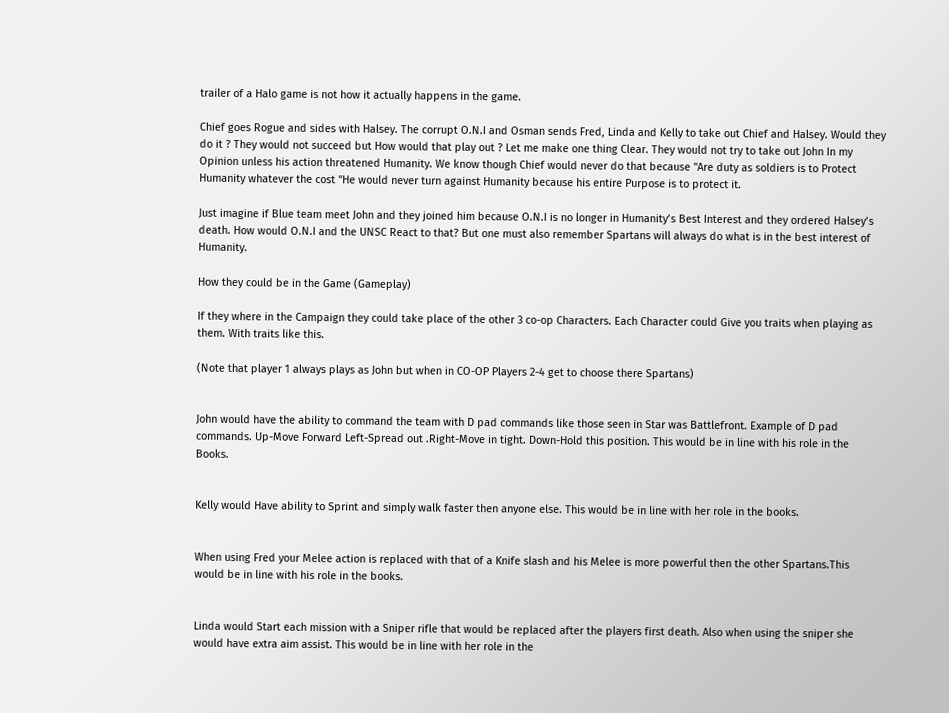trailer of a Halo game is not how it actually happens in the game.

Chief goes Rogue and sides with Halsey. The corrupt O.N.I and Osman sends Fred, Linda and Kelly to take out Chief and Halsey. Would they do it ? They would not succeed but How would that play out ? Let me make one thing Clear. They would not try to take out John In my Opinion unless his action threatened Humanity. We know though Chief would never do that because "Are duty as soldiers is to Protect Humanity whatever the cost "He would never turn against Humanity because his entire Purpose is to protect it.

Just imagine if Blue team meet John and they joined him because O.N.I is no longer in Humanity’s Best Interest and they ordered Halsey’s death. How would O.N.I and the UNSC React to that? But one must also remember Spartans will always do what is in the best interest of Humanity.

How they could be in the Game (Gameplay)

If they where in the Campaign they could take place of the other 3 co-op Characters. Each Character could Give you traits when playing as them. With traits like this.

(Note that player 1 always plays as John but when in CO-OP Players 2-4 get to choose there Spartans)


John would have the ability to command the team with D pad commands like those seen in Star was Battlefront. Example of D pad commands. Up-Move Forward Left-Spread out .Right-Move in tight. Down-Hold this position. This would be in line with his role in the Books.


Kelly would Have ability to Sprint and simply walk faster then anyone else. This would be in line with her role in the books.


When using Fred your Melee action is replaced with that of a Knife slash and his Melee is more powerful then the other Spartans.This would be in line with his role in the books.


Linda would Start each mission with a Sniper rifle that would be replaced after the players first death. Also when using the sniper she would have extra aim assist. This would be in line with her role in the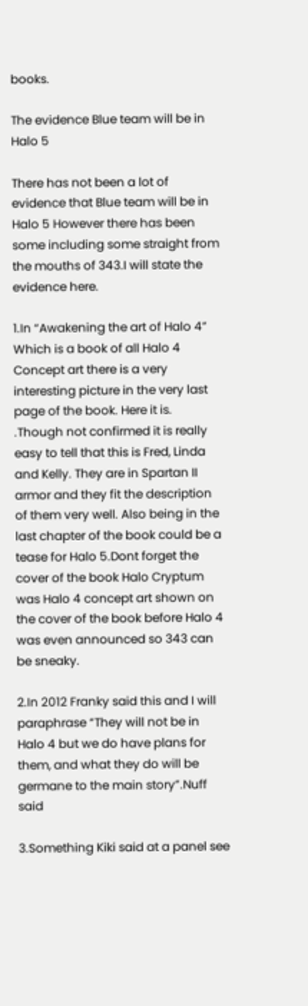books.

The evidence Blue team will be in Halo 5

There has not been a lot of evidence that Blue team will be in Halo 5 However there has been some including some straight from the mouths of 343.I will state the evidence here.

1.In “Awakening the art of Halo 4” Which is a book of all Halo 4 Concept art there is a very interesting picture in the very last page of the book. Here it is.
.Though not confirmed it is really easy to tell that this is Fred, Linda and Kelly. They are in Spartan II armor and they fit the description of them very well. Also being in the last chapter of the book could be a tease for Halo 5.Dont forget the cover of the book Halo Cryptum was Halo 4 concept art shown on the cover of the book before Halo 4 was even announced so 343 can be sneaky.

2.In 2012 Franky said this and I will paraphrase “They will not be in Halo 4 but we do have plans for them, and what they do will be germane to the main story”.Nuff said

3.Something Kiki said at a panel see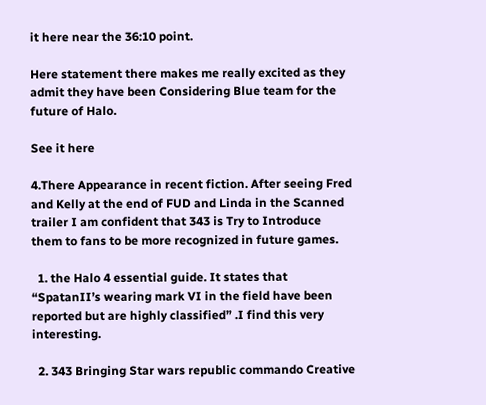it here near the 36:10 point.

Here statement there makes me really excited as they admit they have been Considering Blue team for the future of Halo.

See it here

4.There Appearance in recent fiction. After seeing Fred and Kelly at the end of FUD and Linda in the Scanned trailer I am confident that 343 is Try to Introduce them to fans to be more recognized in future games.

  1. the Halo 4 essential guide. It states that “SpatanII’s wearing mark VI in the field have been reported but are highly classified” .I find this very interesting.

  2. 343 Bringing Star wars republic commando Creative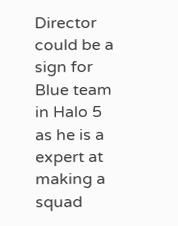Director could be a sign for Blue team in Halo 5 as he is a expert at making a squad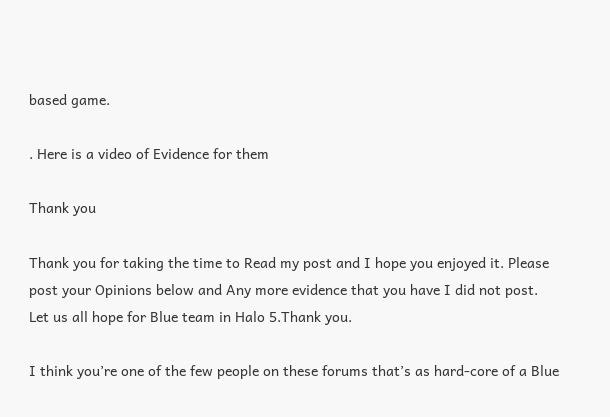based game.

. Here is a video of Evidence for them

Thank you

Thank you for taking the time to Read my post and I hope you enjoyed it. Please post your Opinions below and Any more evidence that you have I did not post. Let us all hope for Blue team in Halo 5.Thank you.

I think you’re one of the few people on these forums that’s as hard-core of a Blue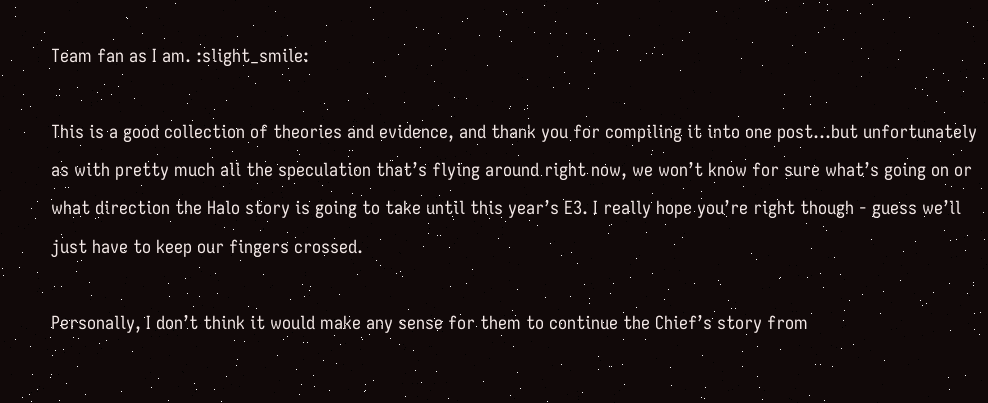Team fan as I am. :slight_smile:

This is a good collection of theories and evidence, and thank you for compiling it into one post…but unfortunately as with pretty much all the speculation that’s flying around right now, we won’t know for sure what’s going on or what direction the Halo story is going to take until this year’s E3. I really hope you’re right though - guess we’ll just have to keep our fingers crossed.

Personally, I don’t think it would make any sense for them to continue the Chief’s story from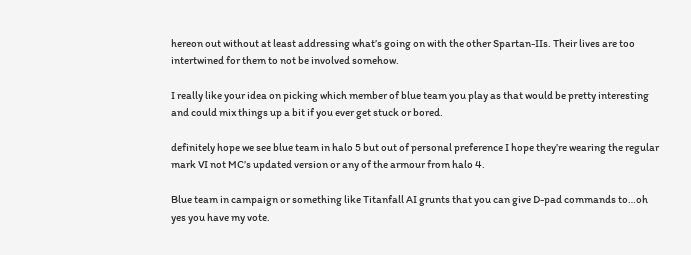hereon out without at least addressing what’s going on with the other Spartan-IIs. Their lives are too intertwined for them to not be involved somehow.

I really like your idea on picking which member of blue team you play as that would be pretty interesting and could mix things up a bit if you ever get stuck or bored.

definitely hope we see blue team in halo 5 but out of personal preference I hope they’re wearing the regular mark VI not MC’s updated version or any of the armour from halo 4.

Blue team in campaign or something like Titanfall AI grunts that you can give D-pad commands to…oh yes you have my vote.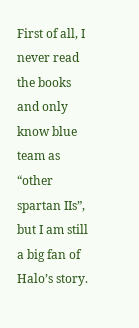First of all, I never read the books and only know blue team as “other spartan IIs”, but I am still a big fan of Halo’s story.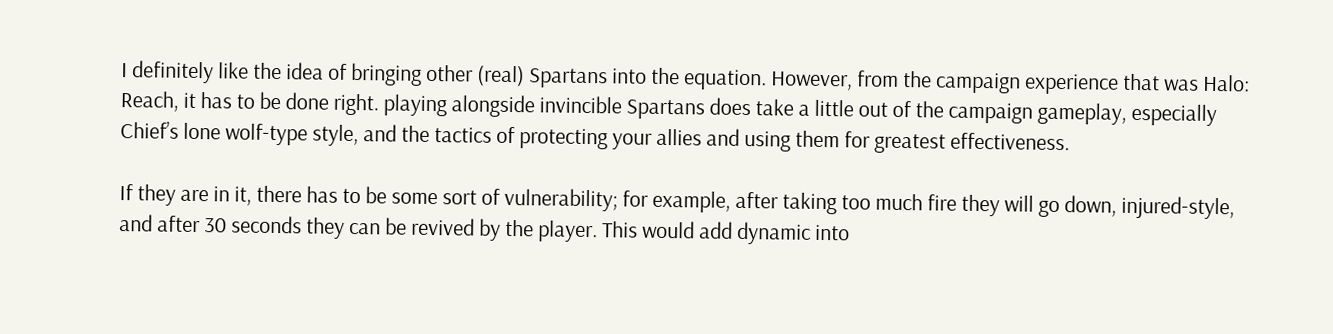I definitely like the idea of bringing other (real) Spartans into the equation. However, from the campaign experience that was Halo: Reach, it has to be done right. playing alongside invincible Spartans does take a little out of the campaign gameplay, especially Chief’s lone wolf-type style, and the tactics of protecting your allies and using them for greatest effectiveness.

If they are in it, there has to be some sort of vulnerability; for example, after taking too much fire they will go down, injured-style, and after 30 seconds they can be revived by the player. This would add dynamic into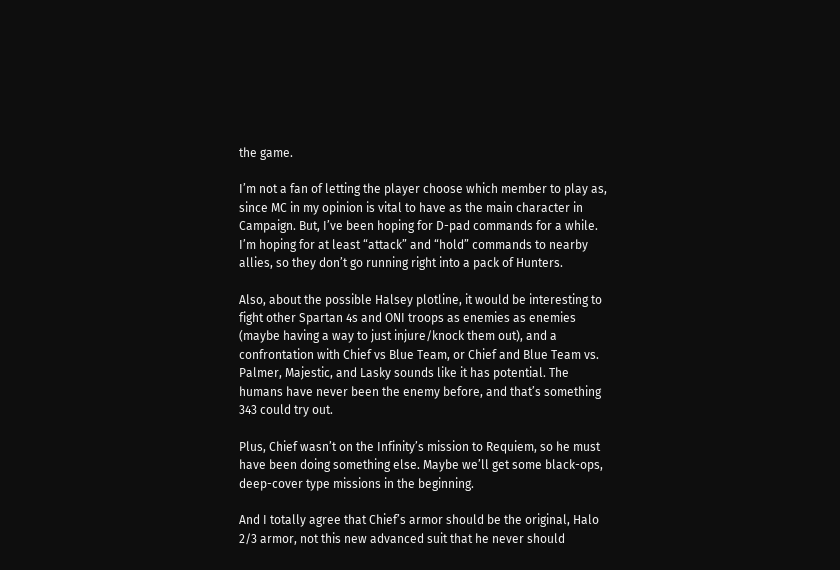the game.

I’m not a fan of letting the player choose which member to play as, since MC in my opinion is vital to have as the main character in Campaign. But, I’ve been hoping for D-pad commands for a while. I’m hoping for at least “attack” and “hold” commands to nearby allies, so they don’t go running right into a pack of Hunters.

Also, about the possible Halsey plotline, it would be interesting to fight other Spartan 4s and ONI troops as enemies as enemies (maybe having a way to just injure/knock them out), and a confrontation with Chief vs Blue Team, or Chief and Blue Team vs. Palmer, Majestic, and Lasky sounds like it has potential. The humans have never been the enemy before, and that’s something 343 could try out.

Plus, Chief wasn’t on the Infinity’s mission to Requiem, so he must have been doing something else. Maybe we’ll get some black-ops, deep-cover type missions in the beginning.

And I totally agree that Chief’s armor should be the original, Halo 2/3 armor, not this new advanced suit that he never should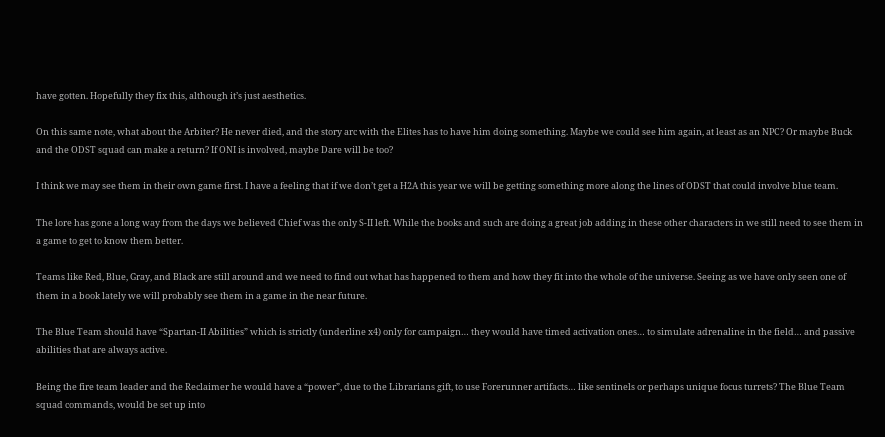have gotten. Hopefully they fix this, although it’s just aesthetics.

On this same note, what about the Arbiter? He never died, and the story arc with the Elites has to have him doing something. Maybe we could see him again, at least as an NPC? Or maybe Buck and the ODST squad can make a return? If ONI is involved, maybe Dare will be too?

I think we may see them in their own game first. I have a feeling that if we don’t get a H2A this year we will be getting something more along the lines of ODST that could involve blue team.

The lore has gone a long way from the days we believed Chief was the only S-II left. While the books and such are doing a great job adding in these other characters in we still need to see them in a game to get to know them better.

Teams like Red, Blue, Gray, and Black are still around and we need to find out what has happened to them and how they fit into the whole of the universe. Seeing as we have only seen one of them in a book lately we will probably see them in a game in the near future.

The Blue Team should have “Spartan-II Abilities” which is strictly (underline x4) only for campaign… they would have timed activation ones… to simulate adrenaline in the field… and passive abilities that are always active.

Being the fire team leader and the Reclaimer he would have a “power”, due to the Librarians gift, to use Forerunner artifacts… like sentinels or perhaps unique focus turrets? The Blue Team squad commands, would be set up into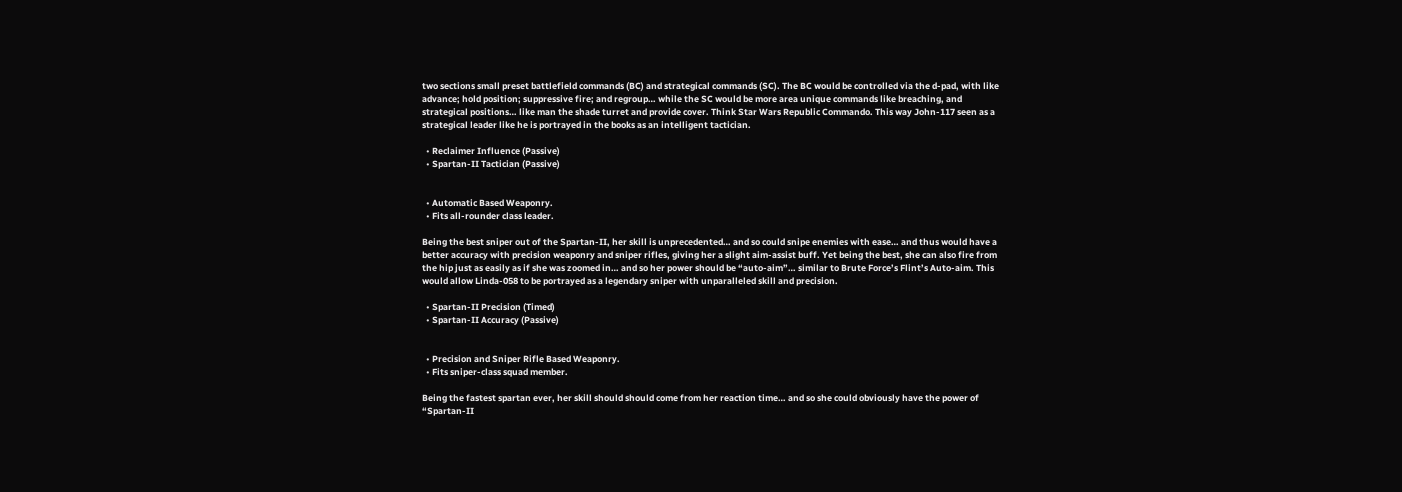two sections small preset battlefield commands (BC) and strategical commands (SC). The BC would be controlled via the d-pad, with like advance; hold position; suppressive fire; and regroup… while the SC would be more area unique commands like breaching, and strategical positions… like man the shade turret and provide cover. Think Star Wars Republic Commando. This way John-117 seen as a strategical leader like he is portrayed in the books as an intelligent tactician.

  • Reclaimer Influence (Passive)
  • Spartan-II Tactician (Passive)


  • Automatic Based Weaponry.
  • Fits all-rounder class leader.

Being the best sniper out of the Spartan-II, her skill is unprecedented… and so could snipe enemies with ease… and thus would have a better accuracy with precision weaponry and sniper rifles, giving her a slight aim-assist buff. Yet being the best, she can also fire from the hip just as easily as if she was zoomed in… and so her power should be “auto-aim”… similar to Brute Force’s Flint’s Auto-aim. This would allow Linda-058 to be portrayed as a legendary sniper with unparalleled skill and precision.

  • Spartan-II Precision (Timed)
  • Spartan-II Accuracy (Passive)


  • Precision and Sniper Rifle Based Weaponry.
  • Fits sniper-class squad member.

Being the fastest spartan ever, her skill should should come from her reaction time… and so she could obviously have the power of “Spartan-II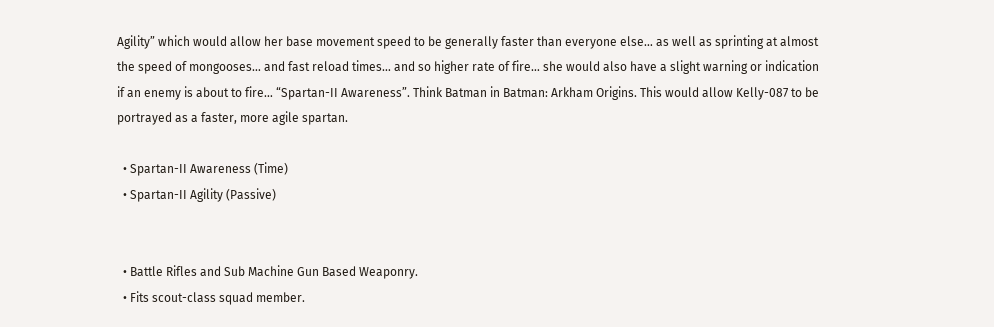Agility” which would allow her base movement speed to be generally faster than everyone else… as well as sprinting at almost the speed of mongooses… and fast reload times… and so higher rate of fire… she would also have a slight warning or indication if an enemy is about to fire… “Spartan-II Awareness”. Think Batman in Batman: Arkham Origins. This would allow Kelly-087 to be portrayed as a faster, more agile spartan.

  • Spartan-II Awareness (Time)
  • Spartan-II Agility (Passive)


  • Battle Rifles and Sub Machine Gun Based Weaponry.
  • Fits scout-class squad member.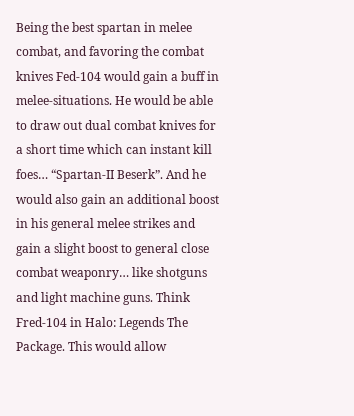Being the best spartan in melee combat, and favoring the combat knives Fed-104 would gain a buff in melee-situations. He would be able to draw out dual combat knives for a short time which can instant kill foes… “Spartan-II Beserk”. And he would also gain an additional boost in his general melee strikes and gain a slight boost to general close combat weaponry… like shotguns and light machine guns. Think Fred-104 in Halo: Legends The Package. This would allow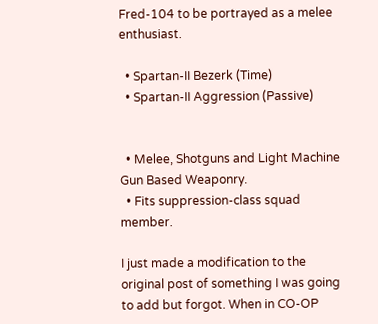Fred-104 to be portrayed as a melee enthusiast.

  • Spartan-II Bezerk (Time)
  • Spartan-II Aggression (Passive)


  • Melee, Shotguns and Light Machine Gun Based Weaponry.
  • Fits suppression-class squad member.

I just made a modification to the original post of something I was going to add but forgot. When in CO-OP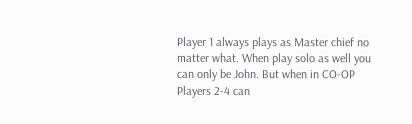Player 1 always plays as Master chief no matter what. When play solo as well you can only be John. But when in CO-OP Players 2-4 can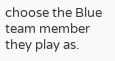choose the Blue team member they play as.